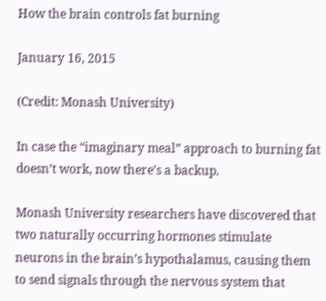How the brain controls fat burning

January 16, 2015

(Credit: Monash University)

In case the “imaginary meal” approach to burning fat doesn’t work, now there’s a backup.

Monash University researchers have discovered that two naturally occurring hormones stimulate neurons in the brain’s hypothalamus, causing them to send signals through the nervous system that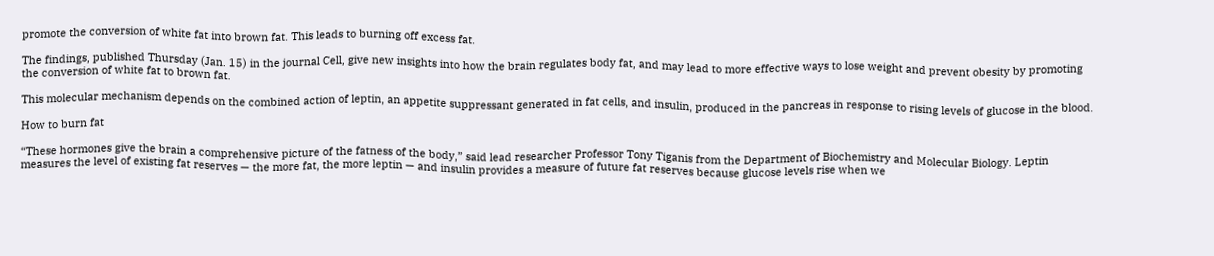promote the conversion of white fat into brown fat. This leads to burning off excess fat.

The findings, published Thursday (Jan. 15) in the journal Cell, give new insights into how the brain regulates body fat, and may lead to more effective ways to lose weight and prevent obesity by promoting the conversion of white fat to brown fat.

This molecular mechanism depends on the combined action of leptin, an appetite suppressant generated in fat cells, and insulin, produced in the pancreas in response to rising levels of glucose in the blood.

How to burn fat

“These hormones give the brain a comprehensive picture of the fatness of the body,” said lead researcher Professor Tony Tiganis from the Department of Biochemistry and Molecular Biology. Leptin measures the level of existing fat reserves — the more fat, the more leptin — and insulin provides a measure of future fat reserves because glucose levels rise when we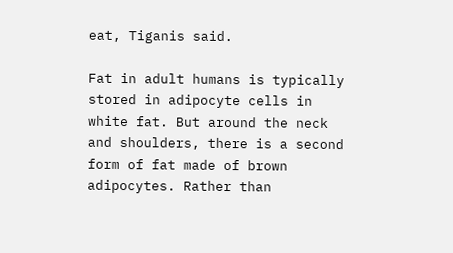eat, Tiganis said.

Fat in adult humans is typically stored in adipocyte cells in white fat. But around the neck and shoulders, there is a second form of fat made of brown adipocytes. Rather than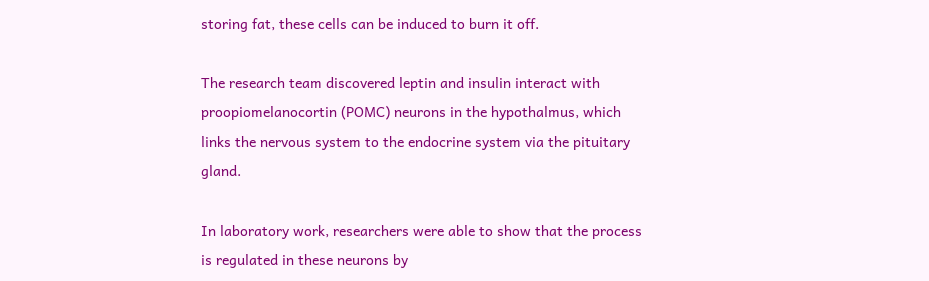storing fat, these cells can be induced to burn it off.

The research team discovered leptin and insulin interact with proopiomelanocortin (POMC) neurons in the hypothalmus, which links the nervous system to the endocrine system via the pituitary gland.

In laboratory work, researchers were able to show that the process is regulated in these neurons by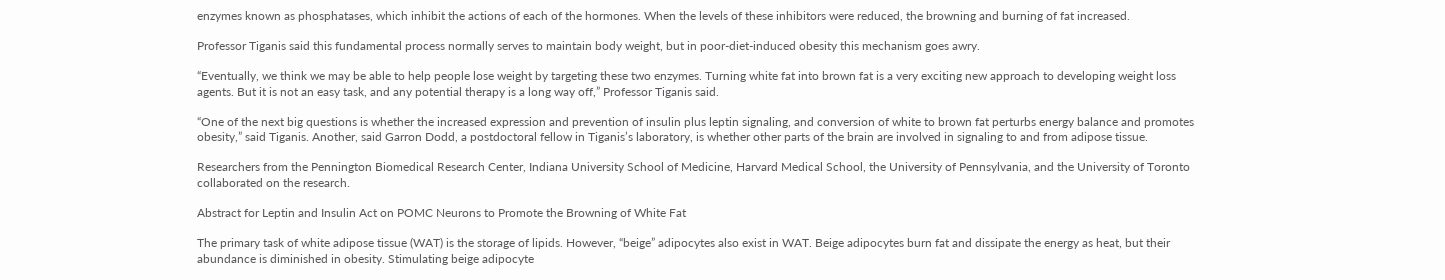enzymes known as phosphatases, which inhibit the actions of each of the hormones. When the levels of these inhibitors were reduced, the browning and burning of fat increased.

Professor Tiganis said this fundamental process normally serves to maintain body weight, but in poor-diet-induced obesity this mechanism goes awry.

“Eventually, we think we may be able to help people lose weight by targeting these two enzymes. Turning white fat into brown fat is a very exciting new approach to developing weight loss agents. But it is not an easy task, and any potential therapy is a long way off,” Professor Tiganis said.

“One of the next big questions is whether the increased expression and prevention of insulin plus leptin signaling, and conversion of white to brown fat perturbs energy balance and promotes obesity,” said Tiganis. Another, said Garron Dodd, a postdoctoral fellow in Tiganis’s laboratory, is whether other parts of the brain are involved in signaling to and from adipose tissue.

Researchers from the Pennington Biomedical Research Center, Indiana University School of Medicine, Harvard Medical School, the University of Pennsylvania, and the University of Toronto collaborated on the research.

Abstract for Leptin and Insulin Act on POMC Neurons to Promote the Browning of White Fat

The primary task of white adipose tissue (WAT) is the storage of lipids. However, “beige” adipocytes also exist in WAT. Beige adipocytes burn fat and dissipate the energy as heat, but their abundance is diminished in obesity. Stimulating beige adipocyte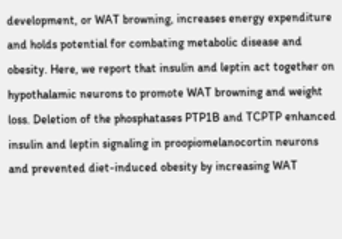development, or WAT browning, increases energy expenditure and holds potential for combating metabolic disease and obesity. Here, we report that insulin and leptin act together on hypothalamic neurons to promote WAT browning and weight loss. Deletion of the phosphatases PTP1B and TCPTP enhanced insulin and leptin signaling in proopiomelanocortin neurons and prevented diet-induced obesity by increasing WAT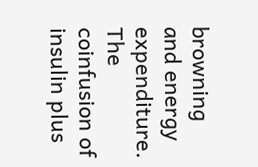browning and energy expenditure. The coinfusion of insulin plus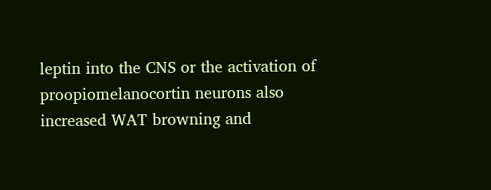leptin into the CNS or the activation of proopiomelanocortin neurons also increased WAT browning and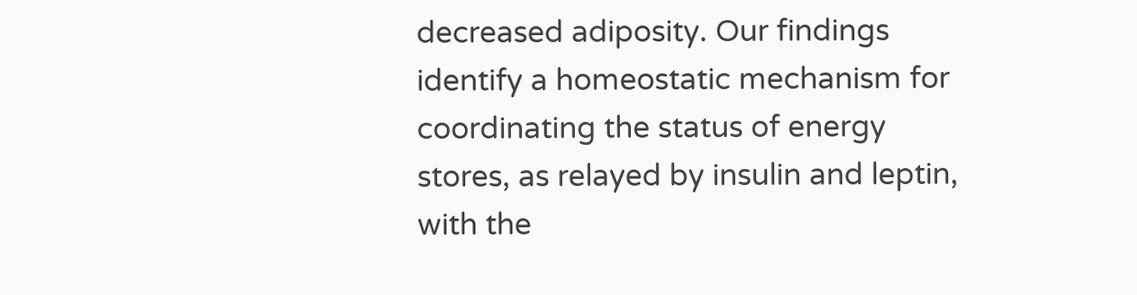decreased adiposity. Our findings identify a homeostatic mechanism for coordinating the status of energy stores, as relayed by insulin and leptin, with the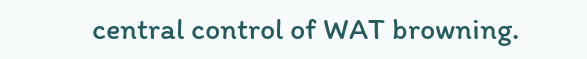central control of WAT browning.